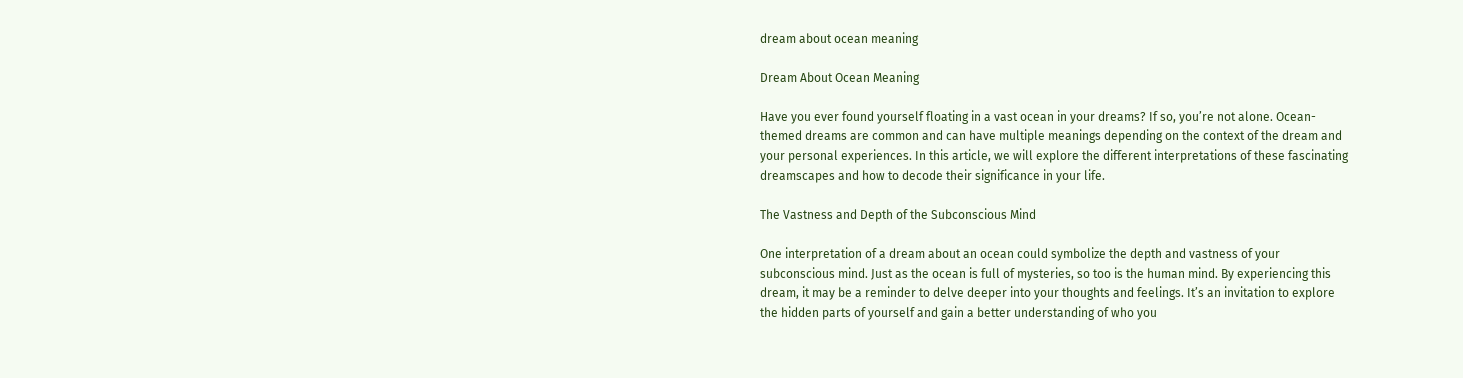dream about ocean meaning

Dream About Ocean Meaning

Have you ever found yourself floating in a vast ocean in your dreams? If so, you’re not alone. Ocean-themed dreams are common and can have multiple meanings depending on the context of the dream and your personal experiences. In this article, we will explore the different interpretations of these fascinating dreamscapes and how to decode their significance in your life.

The Vastness and Depth of the Subconscious Mind

One interpretation of a dream about an ocean could symbolize the depth and vastness of your subconscious mind. Just as the ocean is full of mysteries, so too is the human mind. By experiencing this dream, it may be a reminder to delve deeper into your thoughts and feelings. It’s an invitation to explore the hidden parts of yourself and gain a better understanding of who you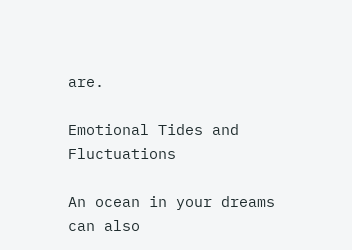are.

Emotional Tides and Fluctuations

An ocean in your dreams can also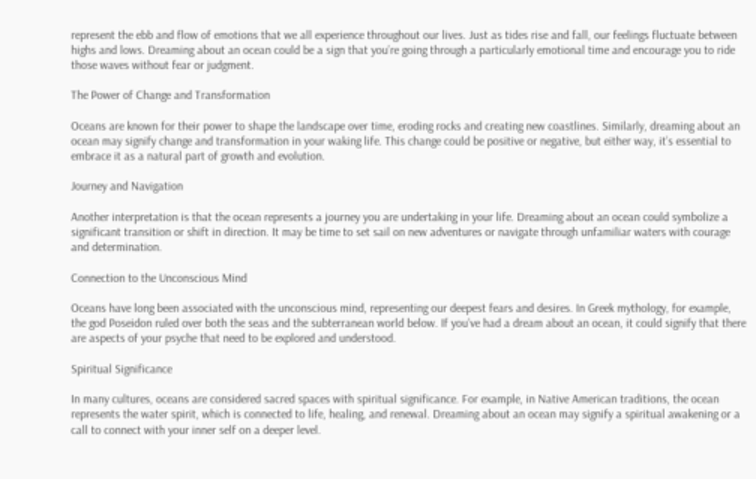represent the ebb and flow of emotions that we all experience throughout our lives. Just as tides rise and fall, our feelings fluctuate between highs and lows. Dreaming about an ocean could be a sign that you’re going through a particularly emotional time and encourage you to ride those waves without fear or judgment.

The Power of Change and Transformation

Oceans are known for their power to shape the landscape over time, eroding rocks and creating new coastlines. Similarly, dreaming about an ocean may signify change and transformation in your waking life. This change could be positive or negative, but either way, it’s essential to embrace it as a natural part of growth and evolution.

Journey and Navigation

Another interpretation is that the ocean represents a journey you are undertaking in your life. Dreaming about an ocean could symbolize a significant transition or shift in direction. It may be time to set sail on new adventures or navigate through unfamiliar waters with courage and determination.

Connection to the Unconscious Mind

Oceans have long been associated with the unconscious mind, representing our deepest fears and desires. In Greek mythology, for example, the god Poseidon ruled over both the seas and the subterranean world below. If you’ve had a dream about an ocean, it could signify that there are aspects of your psyche that need to be explored and understood.

Spiritual Significance

In many cultures, oceans are considered sacred spaces with spiritual significance. For example, in Native American traditions, the ocean represents the water spirit, which is connected to life, healing, and renewal. Dreaming about an ocean may signify a spiritual awakening or a call to connect with your inner self on a deeper level.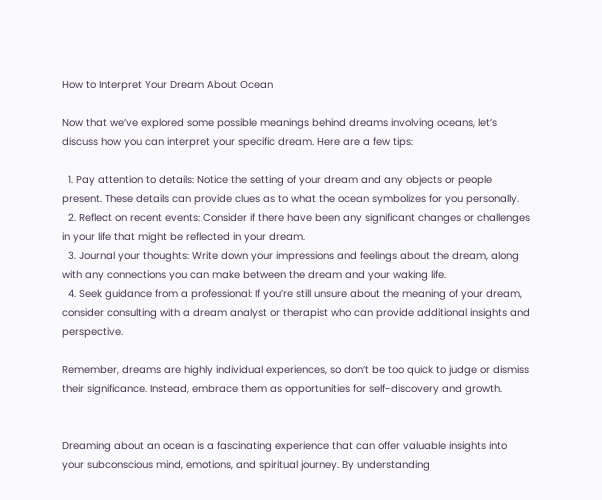How to Interpret Your Dream About Ocean

Now that we’ve explored some possible meanings behind dreams involving oceans, let’s discuss how you can interpret your specific dream. Here are a few tips:

  1. Pay attention to details: Notice the setting of your dream and any objects or people present. These details can provide clues as to what the ocean symbolizes for you personally.
  2. Reflect on recent events: Consider if there have been any significant changes or challenges in your life that might be reflected in your dream.
  3. Journal your thoughts: Write down your impressions and feelings about the dream, along with any connections you can make between the dream and your waking life.
  4. Seek guidance from a professional: If you’re still unsure about the meaning of your dream, consider consulting with a dream analyst or therapist who can provide additional insights and perspective.

Remember, dreams are highly individual experiences, so don’t be too quick to judge or dismiss their significance. Instead, embrace them as opportunities for self-discovery and growth.


Dreaming about an ocean is a fascinating experience that can offer valuable insights into your subconscious mind, emotions, and spiritual journey. By understanding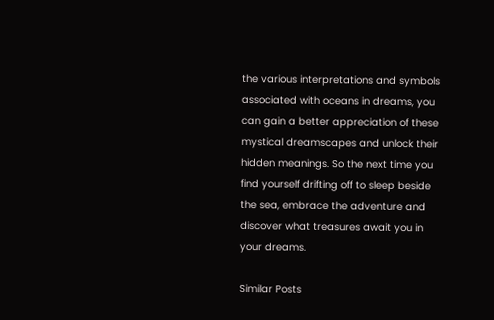the various interpretations and symbols associated with oceans in dreams, you can gain a better appreciation of these mystical dreamscapes and unlock their hidden meanings. So the next time you find yourself drifting off to sleep beside the sea, embrace the adventure and discover what treasures await you in your dreams.

Similar Posts